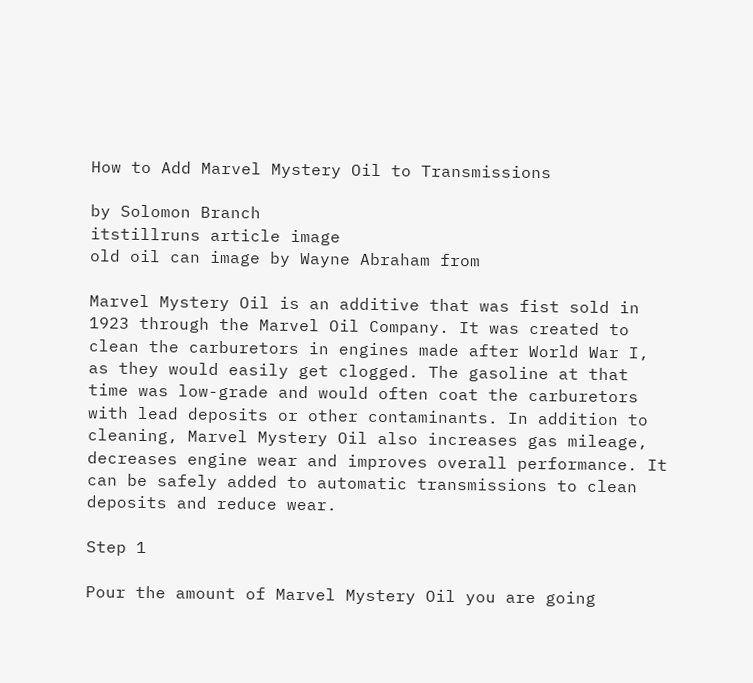How to Add Marvel Mystery Oil to Transmissions

by Solomon Branch
itstillruns article image
old oil can image by Wayne Abraham from

Marvel Mystery Oil is an additive that was fist sold in 1923 through the Marvel Oil Company. It was created to clean the carburetors in engines made after World War I, as they would easily get clogged. The gasoline at that time was low-grade and would often coat the carburetors with lead deposits or other contaminants. In addition to cleaning, Marvel Mystery Oil also increases gas mileage, decreases engine wear and improves overall performance. It can be safely added to automatic transmissions to clean deposits and reduce wear.

Step 1

Pour the amount of Marvel Mystery Oil you are going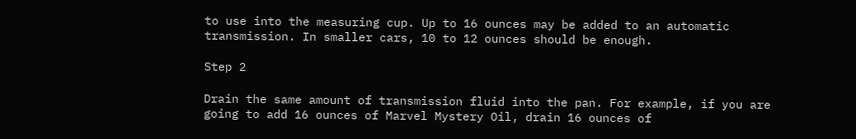to use into the measuring cup. Up to 16 ounces may be added to an automatic transmission. In smaller cars, 10 to 12 ounces should be enough.

Step 2

Drain the same amount of transmission fluid into the pan. For example, if you are going to add 16 ounces of Marvel Mystery Oil, drain 16 ounces of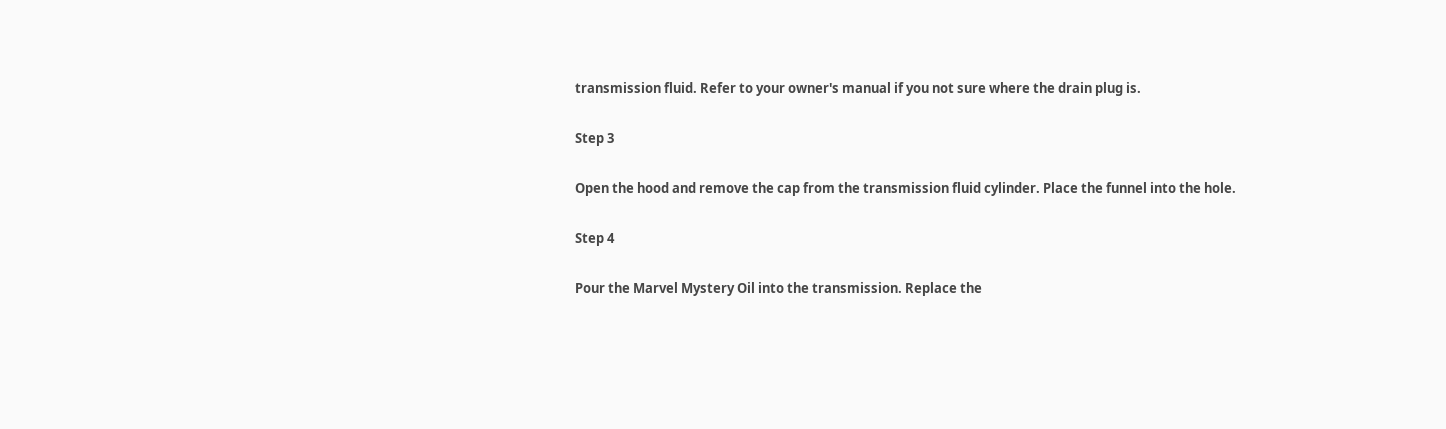transmission fluid. Refer to your owner's manual if you not sure where the drain plug is.

Step 3

Open the hood and remove the cap from the transmission fluid cylinder. Place the funnel into the hole.

Step 4

Pour the Marvel Mystery Oil into the transmission. Replace the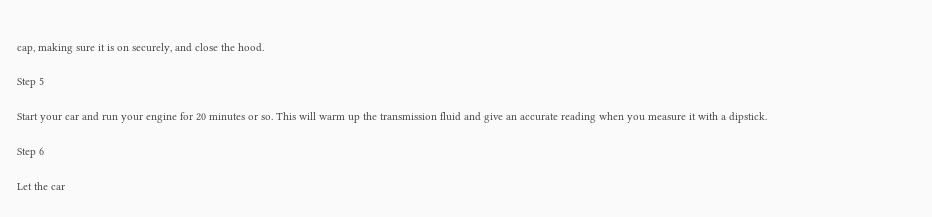cap, making sure it is on securely, and close the hood.

Step 5

Start your car and run your engine for 20 minutes or so. This will warm up the transmission fluid and give an accurate reading when you measure it with a dipstick.

Step 6

Let the car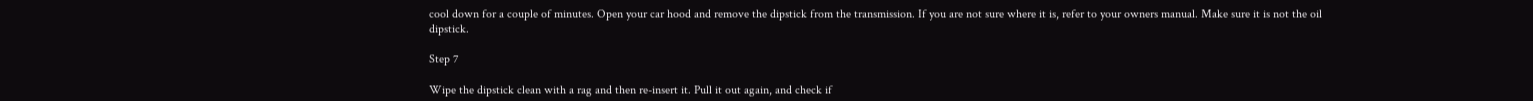cool down for a couple of minutes. Open your car hood and remove the dipstick from the transmission. If you are not sure where it is, refer to your owners manual. Make sure it is not the oil dipstick.

Step 7

Wipe the dipstick clean with a rag and then re-insert it. Pull it out again, and check if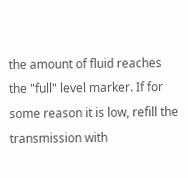the amount of fluid reaches the "full" level marker. If for some reason it is low, refill the transmission with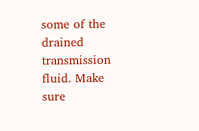some of the drained transmission fluid. Make sure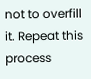not to overfill it. Repeat this process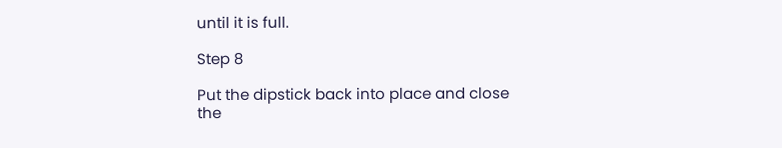until it is full.

Step 8

Put the dipstick back into place and close the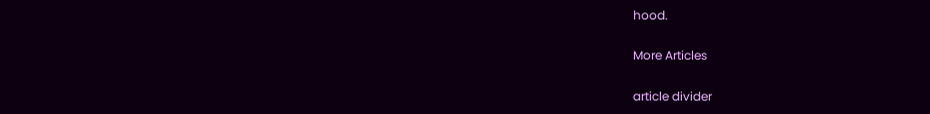hood.

More Articles

article divider